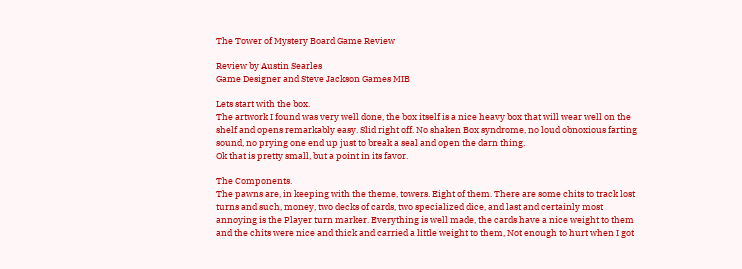The Tower of Mystery Board Game Review

Review by Austin Searles
Game Designer and Steve Jackson Games MIB

Lets start with the box.
The artwork I found was very well done, the box itself is a nice heavy box that will wear well on the shelf and opens remarkably easy. Slid right off. No shaken Box syndrome, no loud obnoxious farting sound, no prying one end up just to break a seal and open the darn thing.
Ok that is pretty small, but a point in its favor.

The Components.
The pawns are, in keeping with the theme, towers. Eight of them. There are some chits to track lost turns and such, money, two decks of cards, two specialized dice, and last and certainly most annoying is the Player turn marker. Everything is well made, the cards have a nice weight to them and the chits were nice and thick and carried a little weight to them, Not enough to hurt when I got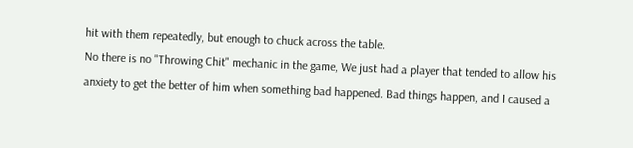hit with them repeatedly, but enough to chuck across the table.
No there is no "Throwing Chit" mechanic in the game, We just had a player that tended to allow his anxiety to get the better of him when something bad happened. Bad things happen, and I caused a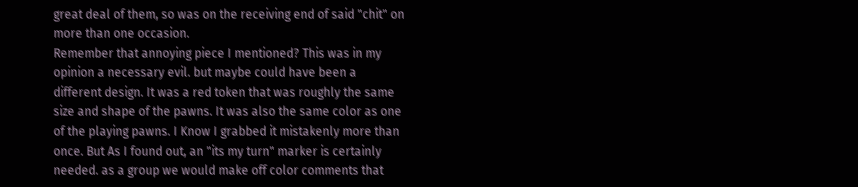great deal of them, so was on the receiving end of said "chit" on more than one occasion.
Remember that annoying piece I mentioned? This was in my opinion a necessary evil. but maybe could have been a different design. It was a red token that was roughly the same size and shape of the pawns. It was also the same color as one of the playing pawns. I Know I grabbed it mistakenly more than once. But As I found out, an "its my turn" marker is certainly needed. as a group we would make off color comments that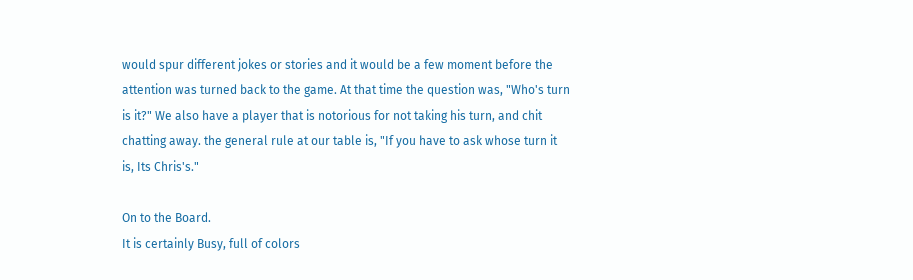would spur different jokes or stories and it would be a few moment before the attention was turned back to the game. At that time the question was, "Who's turn is it?" We also have a player that is notorious for not taking his turn, and chit chatting away. the general rule at our table is, "If you have to ask whose turn it is, Its Chris's."

On to the Board.
It is certainly Busy, full of colors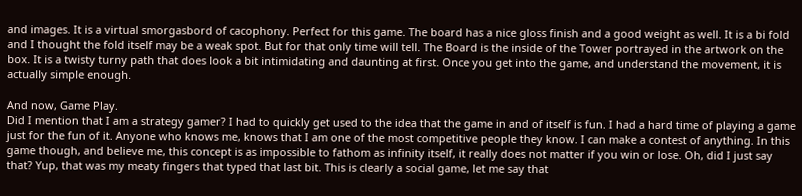and images. It is a virtual smorgasbord of cacophony. Perfect for this game. The board has a nice gloss finish and a good weight as well. It is a bi fold and I thought the fold itself may be a weak spot. But for that only time will tell. The Board is the inside of the Tower portrayed in the artwork on the box. It is a twisty turny path that does look a bit intimidating and daunting at first. Once you get into the game, and understand the movement, it is actually simple enough.

And now, Game Play.
Did I mention that I am a strategy gamer? I had to quickly get used to the idea that the game in and of itself is fun. I had a hard time of playing a game just for the fun of it. Anyone who knows me, knows that I am one of the most competitive people they know. I can make a contest of anything. In this game though, and believe me, this concept is as impossible to fathom as infinity itself, it really does not matter if you win or lose. Oh, did I just say that? Yup, that was my meaty fingers that typed that last bit. This is clearly a social game, let me say that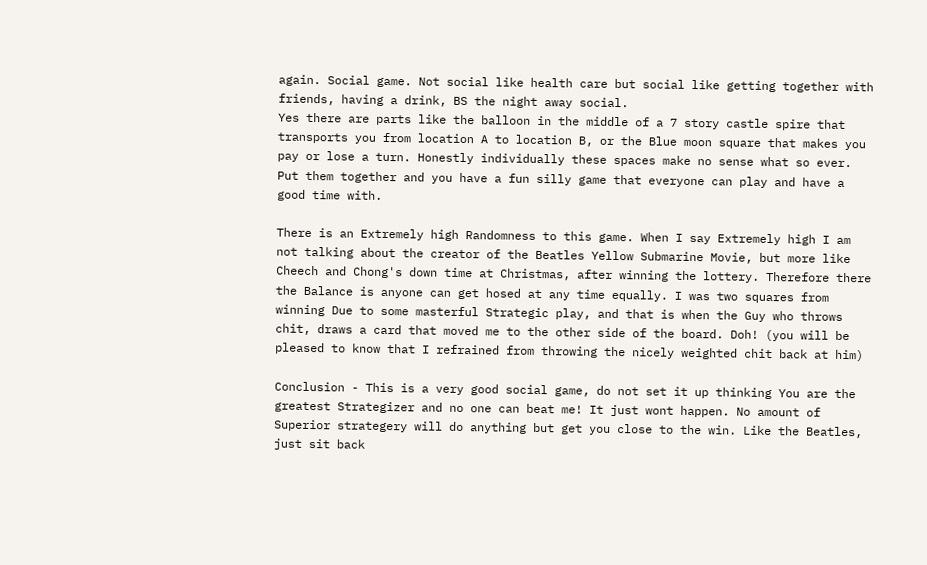again. Social game. Not social like health care but social like getting together with friends, having a drink, BS the night away social.
Yes there are parts like the balloon in the middle of a 7 story castle spire that transports you from location A to location B, or the Blue moon square that makes you pay or lose a turn. Honestly individually these spaces make no sense what so ever. Put them together and you have a fun silly game that everyone can play and have a good time with.

There is an Extremely high Randomness to this game. When I say Extremely high I am not talking about the creator of the Beatles Yellow Submarine Movie, but more like Cheech and Chong's down time at Christmas, after winning the lottery. Therefore there the Balance is anyone can get hosed at any time equally. I was two squares from winning Due to some masterful Strategic play, and that is when the Guy who throws chit, draws a card that moved me to the other side of the board. Doh! (you will be pleased to know that I refrained from throwing the nicely weighted chit back at him)

Conclusion - This is a very good social game, do not set it up thinking You are the greatest Strategizer and no one can beat me! It just wont happen. No amount of Superior strategery will do anything but get you close to the win. Like the Beatles, just sit back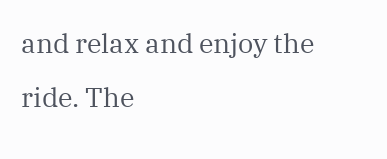and relax and enjoy the ride. The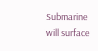Submarine will surface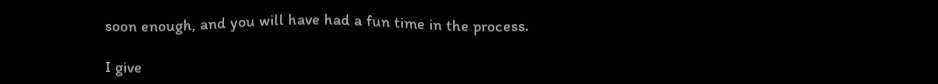soon enough, and you will have had a fun time in the process.

I give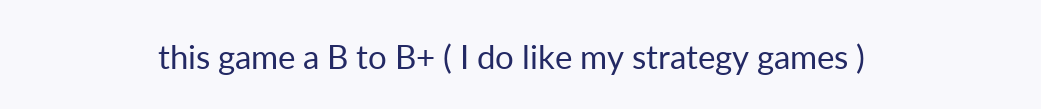this game a B to B+ ( I do like my strategy games )